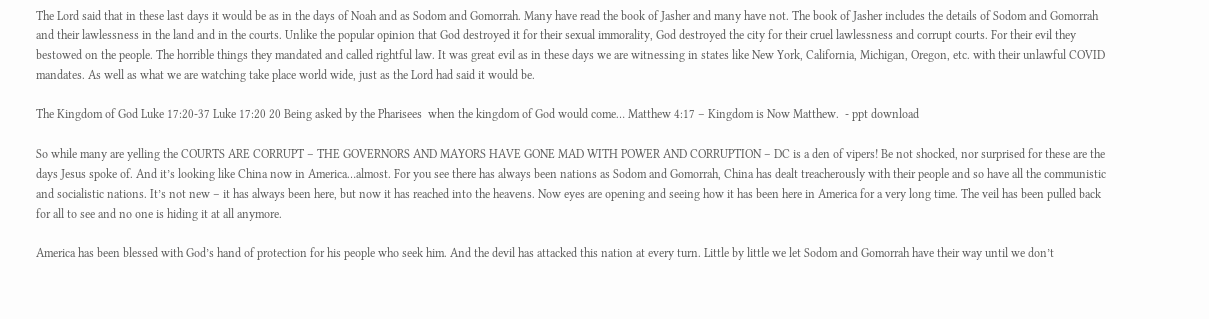The Lord said that in these last days it would be as in the days of Noah and as Sodom and Gomorrah. Many have read the book of Jasher and many have not. The book of Jasher includes the details of Sodom and Gomorrah and their lawlessness in the land and in the courts. Unlike the popular opinion that God destroyed it for their sexual immorality, God destroyed the city for their cruel lawlessness and corrupt courts. For their evil they bestowed on the people. The horrible things they mandated and called rightful law. It was great evil as in these days we are witnessing in states like New York, California, Michigan, Oregon, etc. with their unlawful COVID mandates. As well as what we are watching take place world wide, just as the Lord had said it would be.

The Kingdom of God Luke 17:20-37 Luke 17:20 20 Being asked by the Pharisees  when the kingdom of God would come… Matthew 4:17 – Kingdom is Now Matthew.  - ppt download

So while many are yelling the COURTS ARE CORRUPT – THE GOVERNORS AND MAYORS HAVE GONE MAD WITH POWER AND CORRUPTION – DC is a den of vipers! Be not shocked, nor surprised for these are the days Jesus spoke of. And it’s looking like China now in America…almost. For you see there has always been nations as Sodom and Gomorrah, China has dealt treacherously with their people and so have all the communistic and socialistic nations. It’s not new – it has always been here, but now it has reached into the heavens. Now eyes are opening and seeing how it has been here in America for a very long time. The veil has been pulled back for all to see and no one is hiding it at all anymore.

America has been blessed with God’s hand of protection for his people who seek him. And the devil has attacked this nation at every turn. Little by little we let Sodom and Gomorrah have their way until we don’t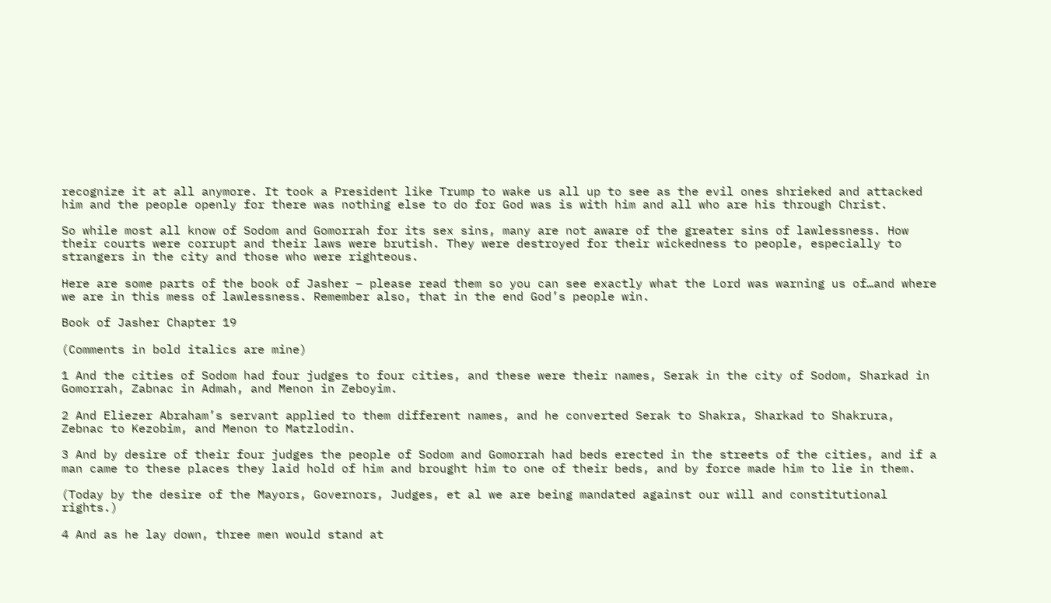recognize it at all anymore. It took a President like Trump to wake us all up to see as the evil ones shrieked and attacked him and the people openly for there was nothing else to do for God was is with him and all who are his through Christ.

So while most all know of Sodom and Gomorrah for its sex sins, many are not aware of the greater sins of lawlessness. How their courts were corrupt and their laws were brutish. They were destroyed for their wickedness to people, especially to strangers in the city and those who were righteous.

Here are some parts of the book of Jasher – please read them so you can see exactly what the Lord was warning us of…and where we are in this mess of lawlessness. Remember also, that in the end God’s people win.

Book of Jasher Chapter 19

(Comments in bold italics are mine)

1 And the cities of Sodom had four judges to four cities, and these were their names, Serak in the city of Sodom, Sharkad in Gomorrah, Zabnac in Admah, and Menon in Zeboyim.

2 And Eliezer Abraham’s servant applied to them different names, and he converted Serak to Shakra, Sharkad to Shakrura, Zebnac to Kezobim, and Menon to Matzlodin.

3 And by desire of their four judges the people of Sodom and Gomorrah had beds erected in the streets of the cities, and if a man came to these places they laid hold of him and brought him to one of their beds, and by force made him to lie in them.

(Today by the desire of the Mayors, Governors, Judges, et al we are being mandated against our will and constitutional rights.)

4 And as he lay down, three men would stand at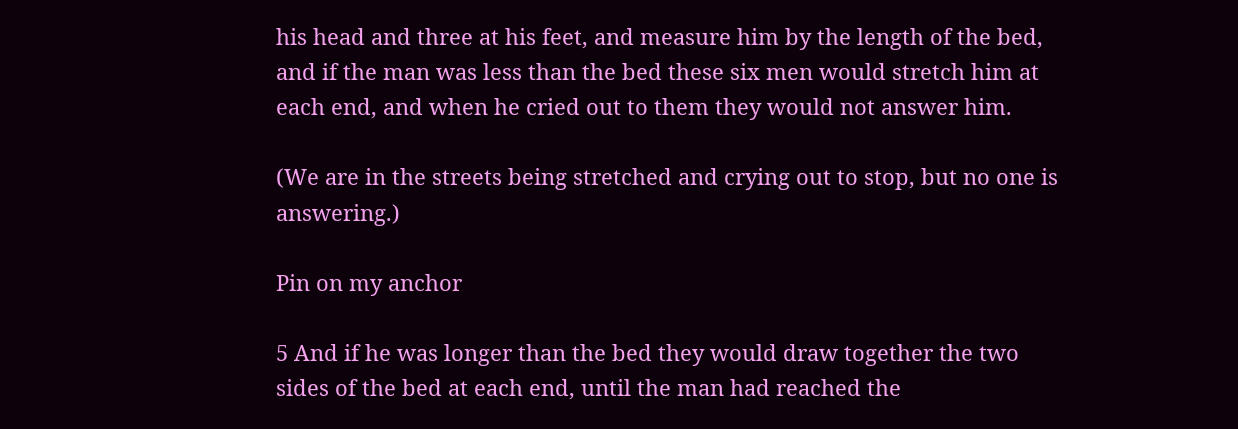his head and three at his feet, and measure him by the length of the bed, and if the man was less than the bed these six men would stretch him at each end, and when he cried out to them they would not answer him.

(We are in the streets being stretched and crying out to stop, but no one is answering.)

Pin on my anchor

5 And if he was longer than the bed they would draw together the two sides of the bed at each end, until the man had reached the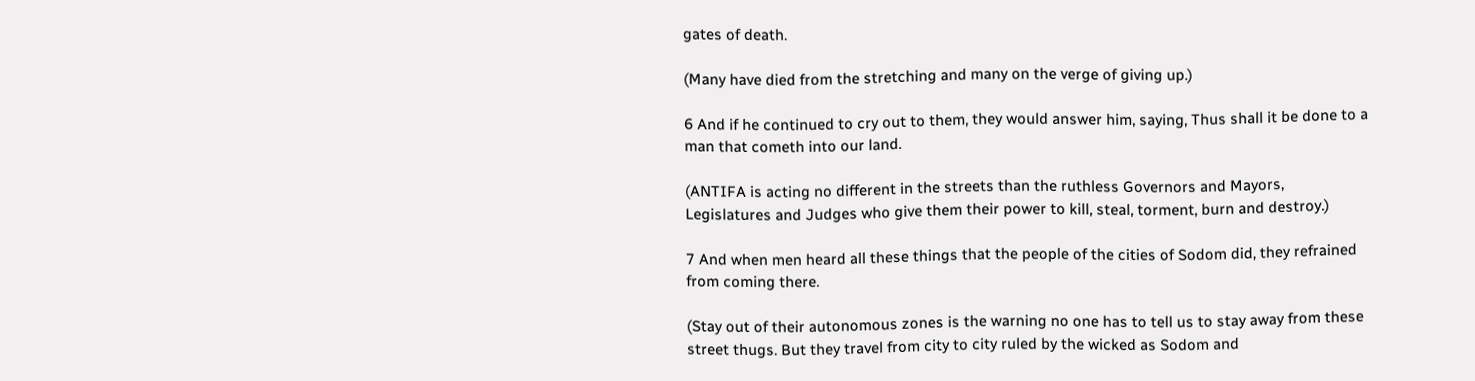gates of death.

(Many have died from the stretching and many on the verge of giving up.)

6 And if he continued to cry out to them, they would answer him, saying, Thus shall it be done to a man that cometh into our land.

(ANTIFA is acting no different in the streets than the ruthless Governors and Mayors, Legislatures and Judges who give them their power to kill, steal, torment, burn and destroy.)

7 And when men heard all these things that the people of the cities of Sodom did, they refrained from coming there.

(Stay out of their autonomous zones is the warning no one has to tell us to stay away from these street thugs. But they travel from city to city ruled by the wicked as Sodom and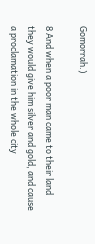Gomorrah.)

8 And when a poor man came to their land they would give him silver and gold, and cause a proclamation in the whole city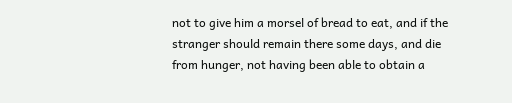not to give him a morsel of bread to eat, and if the stranger should remain there some days, and die from hunger, not having been able to obtain a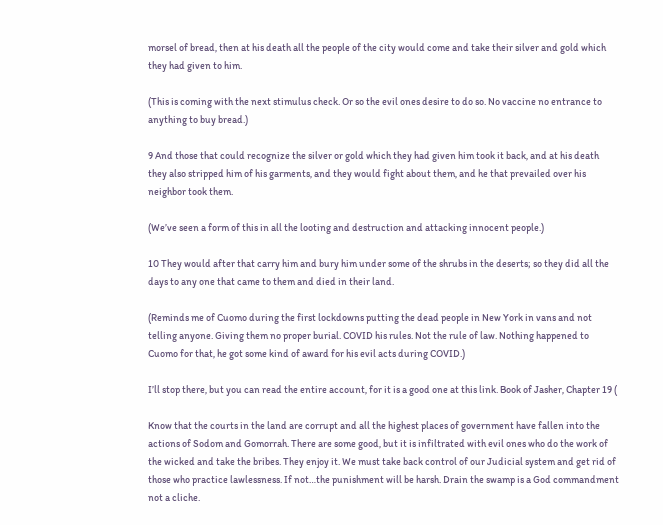morsel of bread, then at his death all the people of the city would come and take their silver and gold which they had given to him.

(This is coming with the next stimulus check. Or so the evil ones desire to do so. No vaccine no entrance to anything to buy bread.)

9 And those that could recognize the silver or gold which they had given him took it back, and at his death they also stripped him of his garments, and they would fight about them, and he that prevailed over his neighbor took them.

(We’ve seen a form of this in all the looting and destruction and attacking innocent people.)

10 They would after that carry him and bury him under some of the shrubs in the deserts; so they did all the days to any one that came to them and died in their land.

(Reminds me of Cuomo during the first lockdowns putting the dead people in New York in vans and not telling anyone. Giving them no proper burial. COVID his rules. Not the rule of law. Nothing happened to Cuomo for that, he got some kind of award for his evil acts during COVID.)

I’ll stop there, but you can read the entire account, for it is a good one at this link. Book of Jasher, Chapter 19 (

Know that the courts in the land are corrupt and all the highest places of government have fallen into the actions of Sodom and Gomorrah. There are some good, but it is infiltrated with evil ones who do the work of the wicked and take the bribes. They enjoy it. We must take back control of our Judicial system and get rid of those who practice lawlessness. If not…the punishment will be harsh. Drain the swamp is a God commandment not a cliche.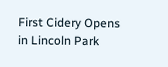First Cidery Opens in Lincoln Park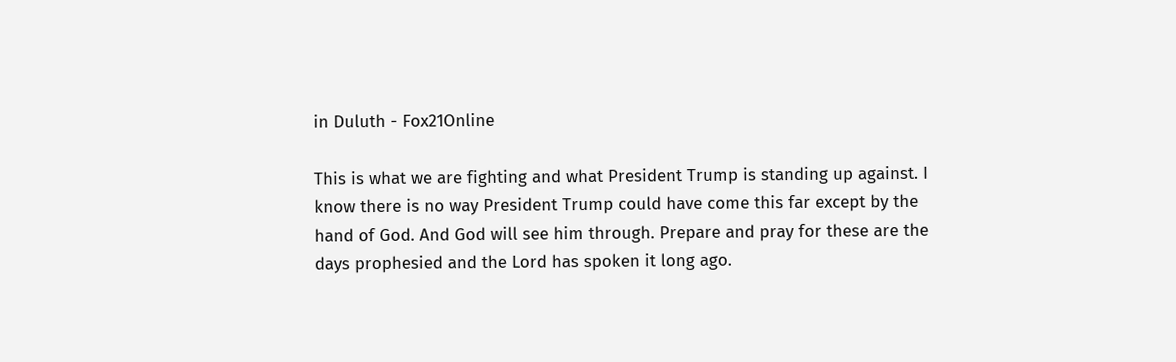in Duluth - Fox21Online

This is what we are fighting and what President Trump is standing up against. I know there is no way President Trump could have come this far except by the hand of God. And God will see him through. Prepare and pray for these are the days prophesied and the Lord has spoken it long ago.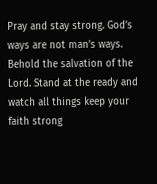Pray and stay strong. God’s ways are not man’s ways. Behold the salvation of the Lord. Stand at the ready and watch all things keep your faith strong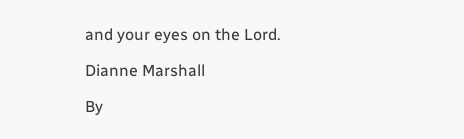and your eyes on the Lord.

Dianne Marshall

By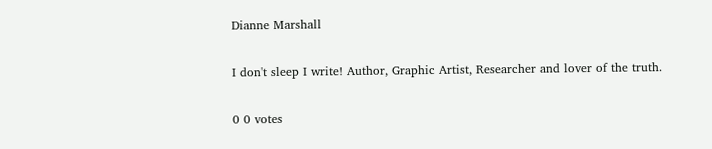Dianne Marshall

I don't sleep I write! Author, Graphic Artist, Researcher and lover of the truth.

0 0 votes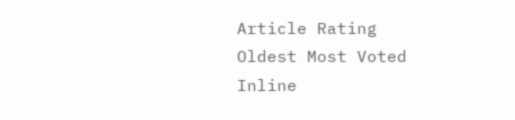Article Rating
Oldest Most Voted
Inline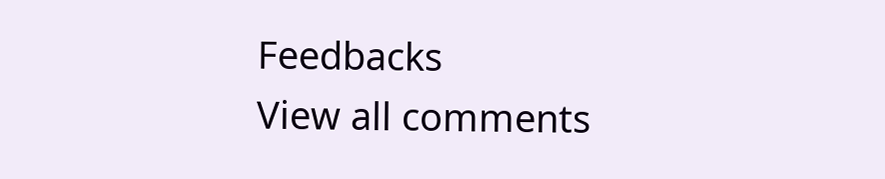Feedbacks
View all comments